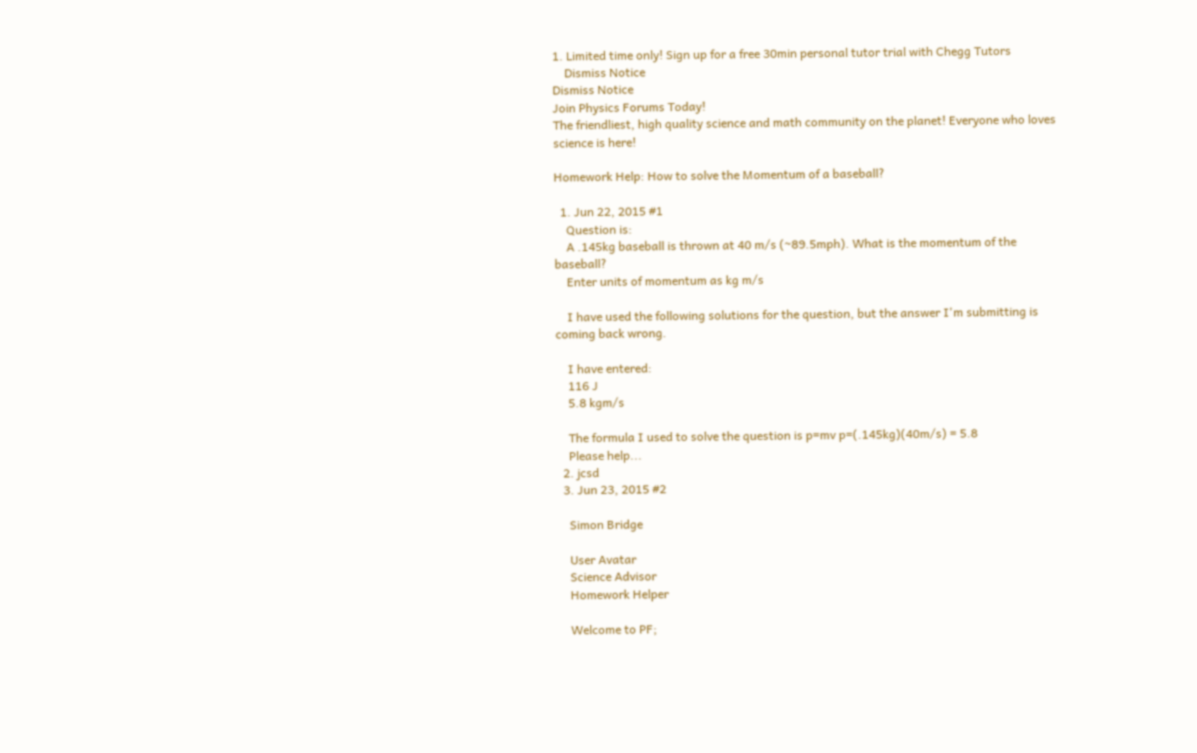1. Limited time only! Sign up for a free 30min personal tutor trial with Chegg Tutors
    Dismiss Notice
Dismiss Notice
Join Physics Forums Today!
The friendliest, high quality science and math community on the planet! Everyone who loves science is here!

Homework Help: How to solve the Momentum of a baseball?

  1. Jun 22, 2015 #1
    Question is:
    A .145kg baseball is thrown at 40 m/s (~89.5mph). What is the momentum of the baseball?
    Enter units of momentum as kg m/s

    I have used the following solutions for the question, but the answer I'm submitting is coming back wrong.

    I have entered:
    116 J
    5.8 kgm/s

    The formula I used to solve the question is p=mv p=(.145kg)(40m/s) = 5.8
    Please help...
  2. jcsd
  3. Jun 23, 2015 #2

    Simon Bridge

    User Avatar
    Science Advisor
    Homework Helper

    Welcome to PF;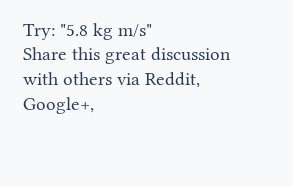Try: "5.8 kg m/s"
Share this great discussion with others via Reddit, Google+,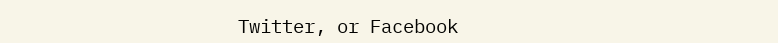Twitter, or Facebook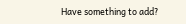Have something to add?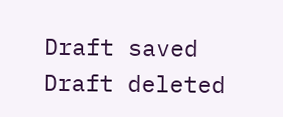Draft saved Draft deleted